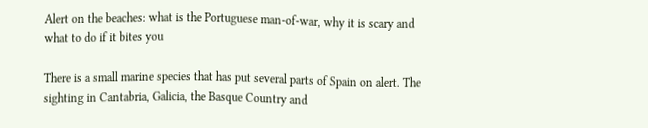Alert on the beaches: what is the Portuguese man-of-war, why it is scary and what to do if it bites you

There is a small marine species that has put several parts of Spain on alert. The sighting in Cantabria, Galicia, the Basque Country and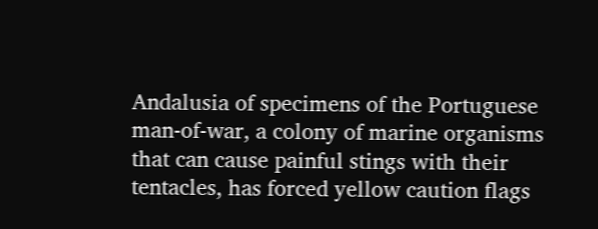Andalusia of specimens of the Portuguese man-of-war, a colony of marine organisms that can cause painful stings with their tentacles, has forced yellow caution flags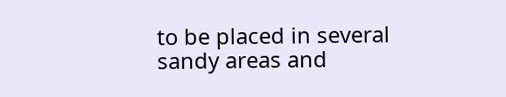to be placed in several sandy areas and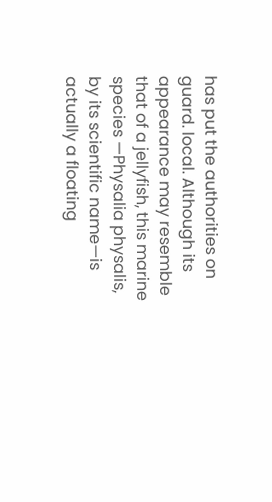has put the authorities on guard. local. Although its appearance may resemble that of a jellyfish, this marine species —Physalia physalis, by its scientific name—is actually a floating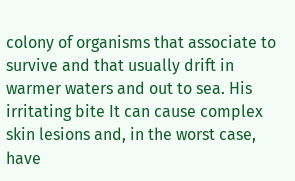colony of organisms that associate to survive and that usually drift in warmer waters and out to sea. His irritating bite It can cause complex skin lesions and, in the worst case, have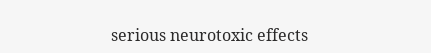serious neurotoxic effects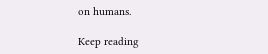on humans.

Keep reading